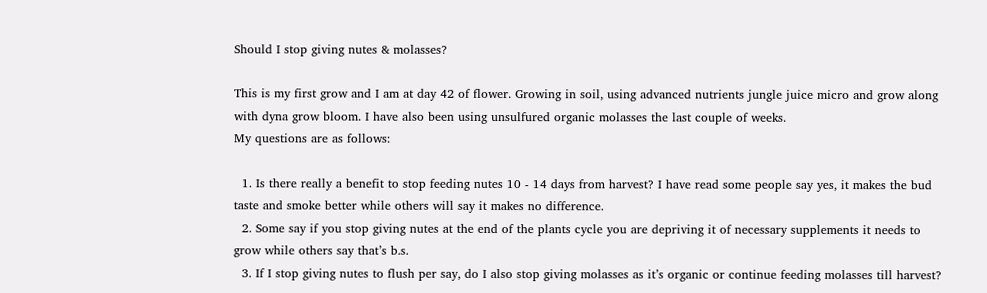Should I stop giving nutes & molasses?

This is my first grow and I am at day 42 of flower. Growing in soil, using advanced nutrients jungle juice micro and grow along with dyna grow bloom. I have also been using unsulfured organic molasses the last couple of weeks.
My questions are as follows:

  1. Is there really a benefit to stop feeding nutes 10 - 14 days from harvest? I have read some people say yes, it makes the bud taste and smoke better while others will say it makes no difference.
  2. Some say if you stop giving nutes at the end of the plants cycle you are depriving it of necessary supplements it needs to grow while others say that’s b.s.
  3. If I stop giving nutes to flush per say, do I also stop giving molasses as it’s organic or continue feeding molasses till harvest?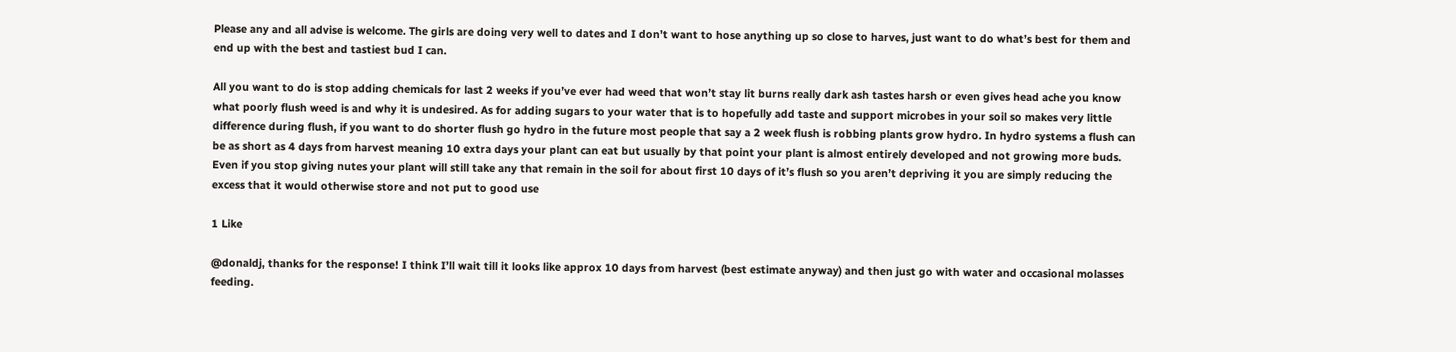Please any and all advise is welcome. The girls are doing very well to dates and I don’t want to hose anything up so close to harves, just want to do what’s best for them and end up with the best and tastiest bud I can.

All you want to do is stop adding chemicals for last 2 weeks if you’ve ever had weed that won’t stay lit burns really dark ash tastes harsh or even gives head ache you know what poorly flush weed is and why it is undesired. As for adding sugars to your water that is to hopefully add taste and support microbes in your soil so makes very little difference during flush, if you want to do shorter flush go hydro in the future most people that say a 2 week flush is robbing plants grow hydro. In hydro systems a flush can be as short as 4 days from harvest meaning 10 extra days your plant can eat but usually by that point your plant is almost entirely developed and not growing more buds.
Even if you stop giving nutes your plant will still take any that remain in the soil for about first 10 days of it’s flush so you aren’t depriving it you are simply reducing the excess that it would otherwise store and not put to good use

1 Like

@donaldj, thanks for the response! I think I’ll wait till it looks like approx 10 days from harvest (best estimate anyway) and then just go with water and occasional molasses feeding.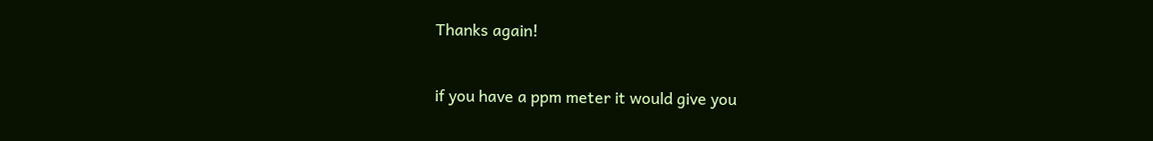Thanks again!

if you have a ppm meter it would give you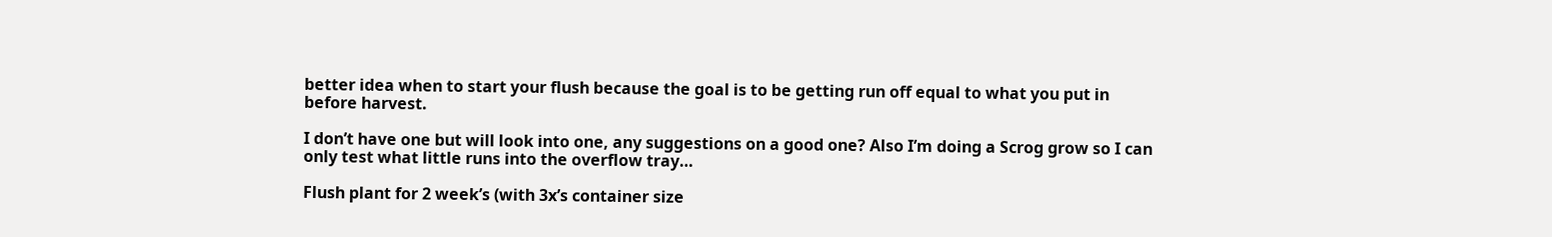better idea when to start your flush because the goal is to be getting run off equal to what you put in before harvest.

I don’t have one but will look into one, any suggestions on a good one? Also I’m doing a Scrog grow so I can only test what little runs into the overflow tray…

Flush plant for 2 week’s (with 3x’s container size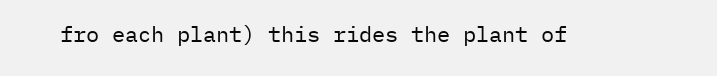fro each plant) this rides the plant of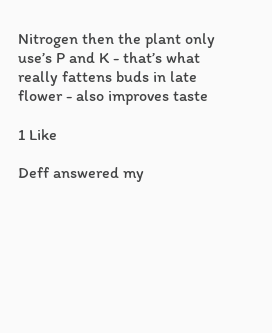Nitrogen then the plant only use’s P and K - that’s what really fattens buds in late flower - also improves taste

1 Like

Deff answered my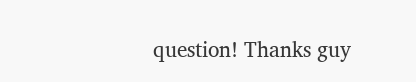question! Thanks guy